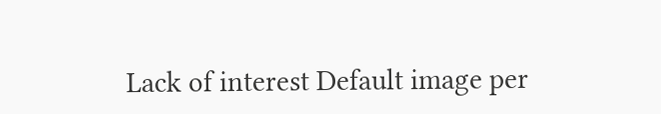Lack of interest Default image per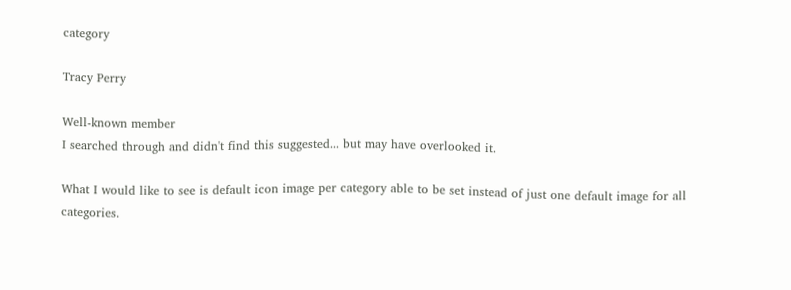category

Tracy Perry

Well-known member
I searched through and didn't find this suggested... but may have overlooked it.

What I would like to see is default icon image per category able to be set instead of just one default image for all categories.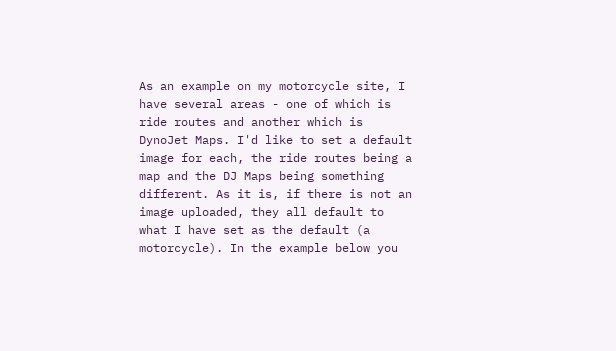As an example on my motorcycle site, I have several areas - one of which is ride routes and another which is DynoJet Maps. I'd like to set a default image for each, the ride routes being a map and the DJ Maps being something different. As it is, if there is not an image uploaded, they all default to what I have set as the default (a motorcycle). In the example below you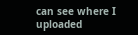can see where I uploaded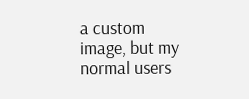a custom image, but my normal users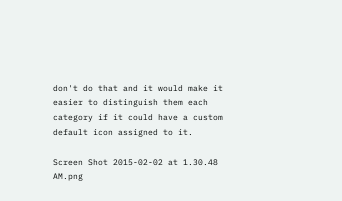don't do that and it would make it easier to distinguish them each category if it could have a custom default icon assigned to it.

Screen Shot 2015-02-02 at 1.30.48 AM.png